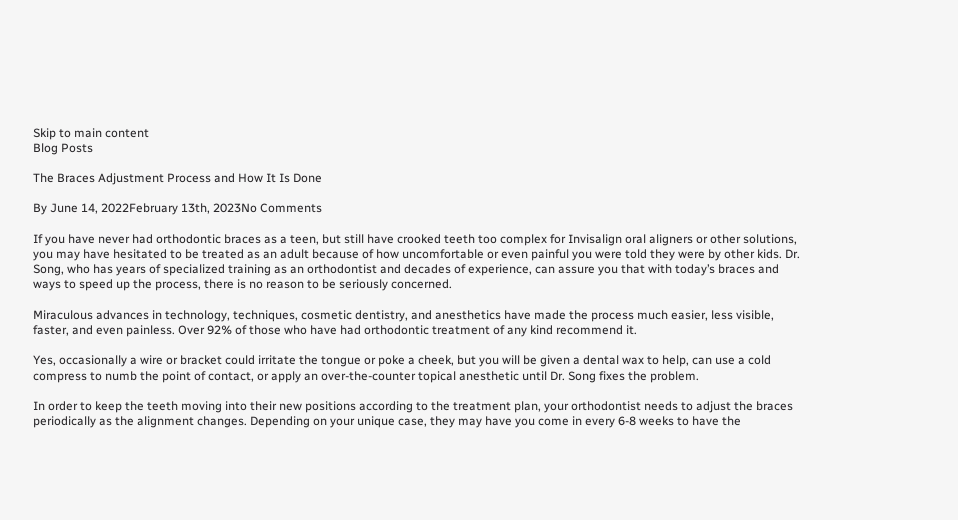Skip to main content
Blog Posts

The Braces Adjustment Process and How It Is Done

By June 14, 2022February 13th, 2023No Comments

If you have never had orthodontic braces as a teen, but still have crooked teeth too complex for Invisalign oral aligners or other solutions, you may have hesitated to be treated as an adult because of how uncomfortable or even painful you were told they were by other kids. Dr. Song, who has years of specialized training as an orthodontist and decades of experience, can assure you that with today’s braces and ways to speed up the process, there is no reason to be seriously concerned.

Miraculous advances in technology, techniques, cosmetic dentistry, and anesthetics have made the process much easier, less visible, faster, and even painless. Over 92% of those who have had orthodontic treatment of any kind recommend it.

Yes, occasionally a wire or bracket could irritate the tongue or poke a cheek, but you will be given a dental wax to help, can use a cold compress to numb the point of contact, or apply an over-the-counter topical anesthetic until Dr. Song fixes the problem.

In order to keep the teeth moving into their new positions according to the treatment plan, your orthodontist needs to adjust the braces periodically as the alignment changes. Depending on your unique case, they may have you come in every 6-8 weeks to have the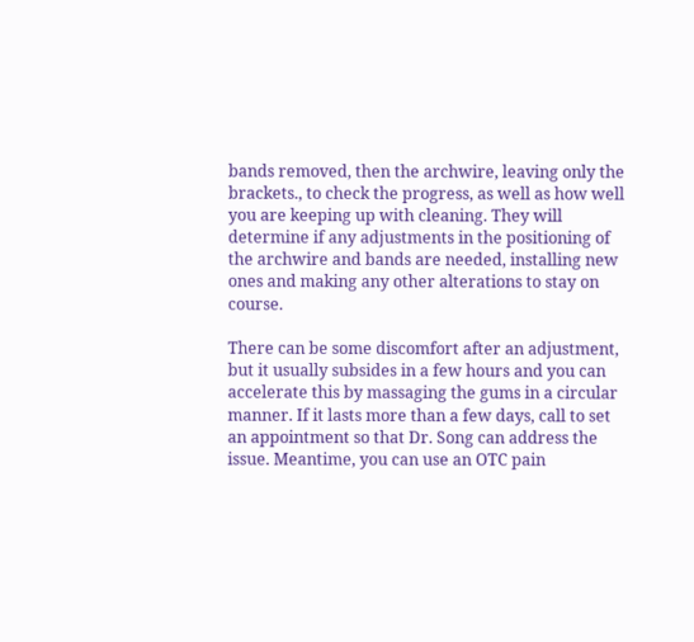bands removed, then the archwire, leaving only the brackets., to check the progress, as well as how well you are keeping up with cleaning. They will determine if any adjustments in the positioning of the archwire and bands are needed, installing new ones and making any other alterations to stay on course.

There can be some discomfort after an adjustment, but it usually subsides in a few hours and you can accelerate this by massaging the gums in a circular manner. If it lasts more than a few days, call to set an appointment so that Dr. Song can address the issue. Meantime, you can use an OTC pain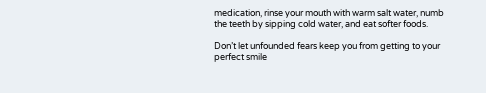medication, rinse your mouth with warm salt water, numb the teeth by sipping cold water, and eat softer foods.

Don’t let unfounded fears keep you from getting to your perfect smile